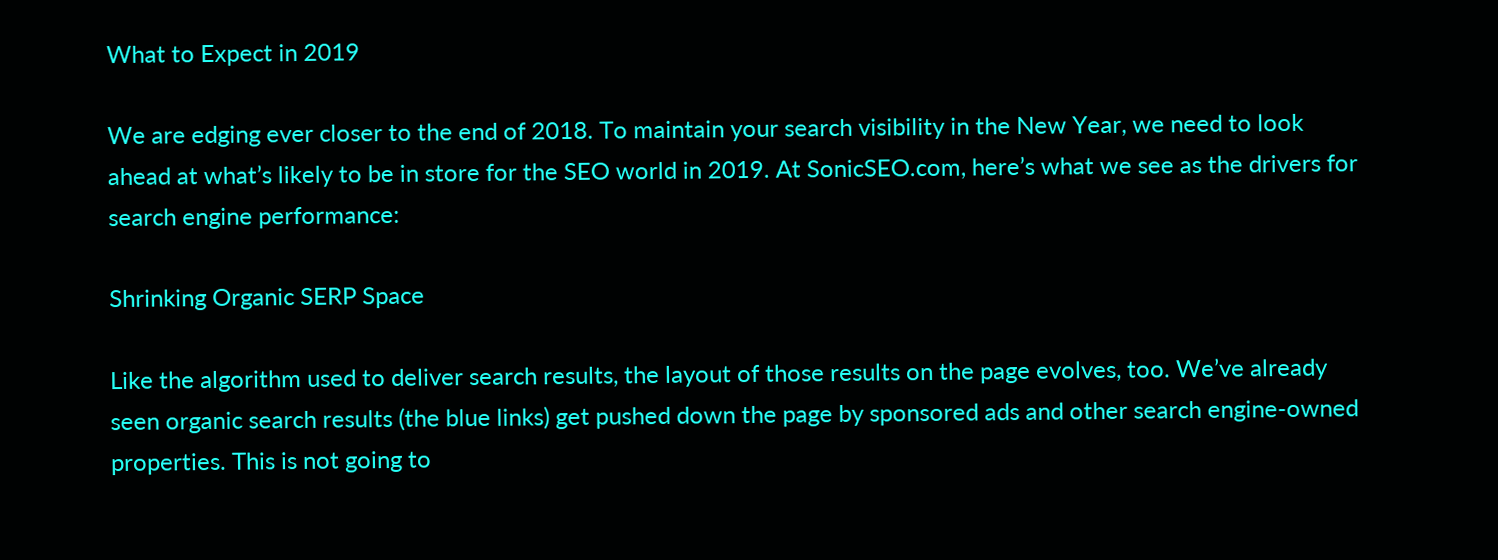What to Expect in 2019

We are edging ever closer to the end of 2018. To maintain your search visibility in the New Year, we need to look ahead at what’s likely to be in store for the SEO world in 2019. At SonicSEO.com, here’s what we see as the drivers for search engine performance:

Shrinking Organic SERP Space

Like the algorithm used to deliver search results, the layout of those results on the page evolves, too. We’ve already seen organic search results (the blue links) get pushed down the page by sponsored ads and other search engine-owned properties. This is not going to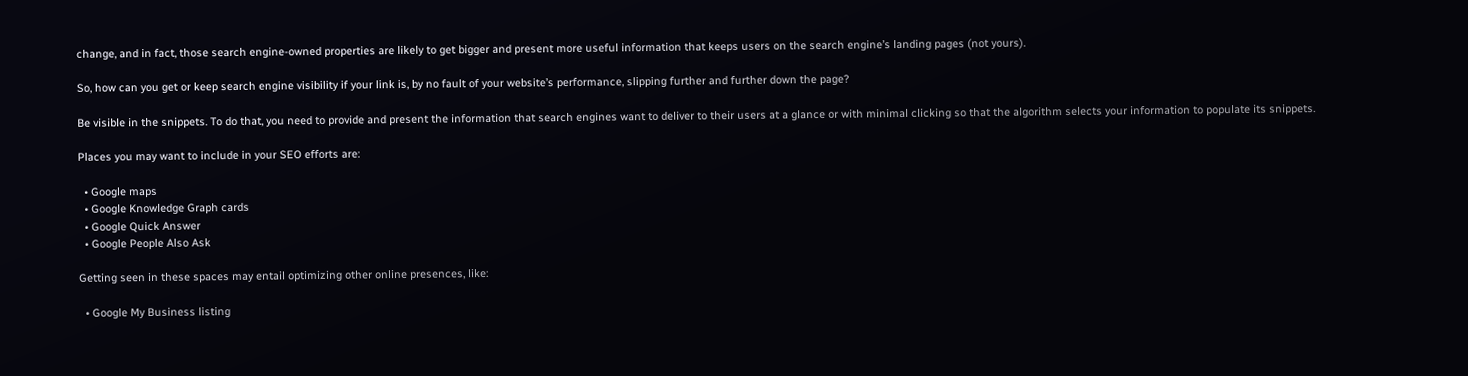change, and in fact, those search engine-owned properties are likely to get bigger and present more useful information that keeps users on the search engine’s landing pages (not yours).

So, how can you get or keep search engine visibility if your link is, by no fault of your website’s performance, slipping further and further down the page?

Be visible in the snippets. To do that, you need to provide and present the information that search engines want to deliver to their users at a glance or with minimal clicking so that the algorithm selects your information to populate its snippets.

Places you may want to include in your SEO efforts are:

  • Google maps
  • Google Knowledge Graph cards
  • Google Quick Answer
  • Google People Also Ask

Getting seen in these spaces may entail optimizing other online presences, like:

  • Google My Business listing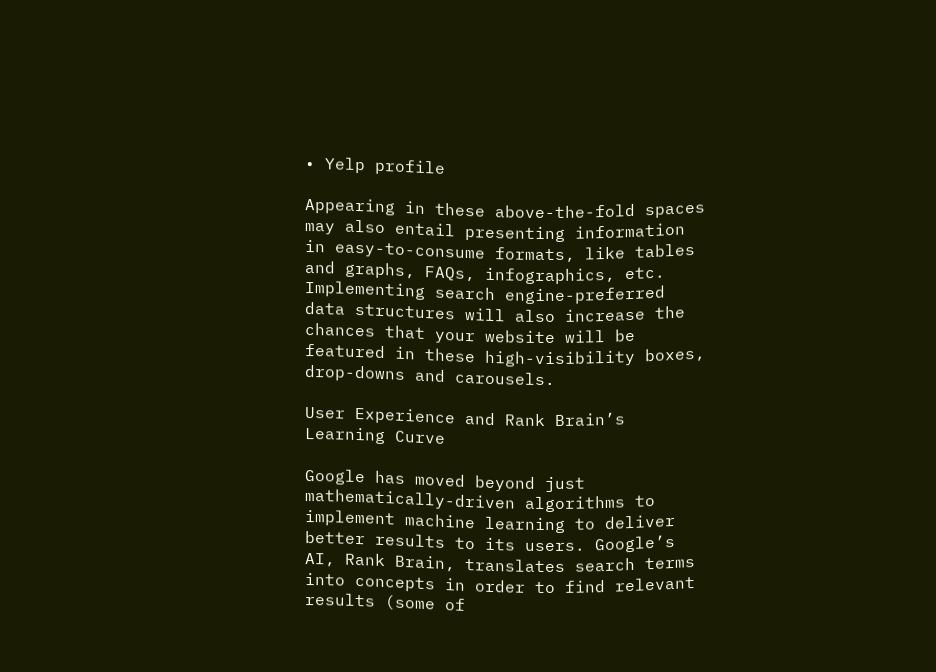• Yelp profile

Appearing in these above-the-fold spaces may also entail presenting information in easy-to-consume formats, like tables and graphs, FAQs, infographics, etc. Implementing search engine-preferred data structures will also increase the chances that your website will be featured in these high-visibility boxes, drop-downs and carousels.

User Experience and Rank Brain’s Learning Curve

Google has moved beyond just mathematically-driven algorithms to implement machine learning to deliver better results to its users. Google’s AI, Rank Brain, translates search terms into concepts in order to find relevant results (some of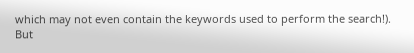which may not even contain the keywords used to perform the search!). But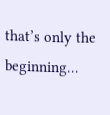that’s only the beginning…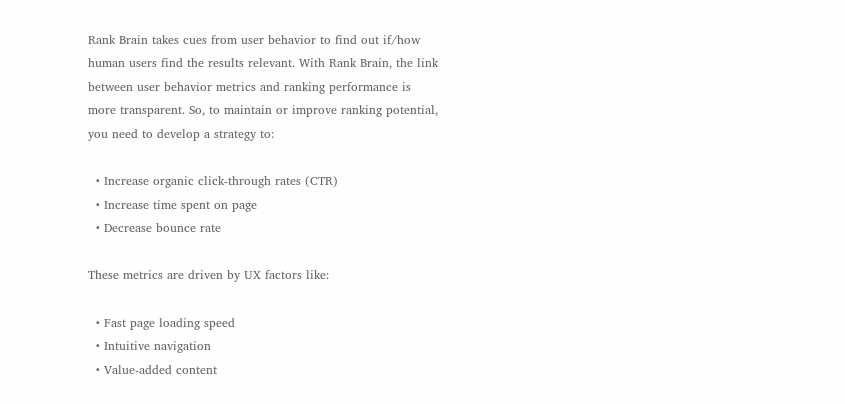Rank Brain takes cues from user behavior to find out if/how human users find the results relevant. With Rank Brain, the link between user behavior metrics and ranking performance is more transparent. So, to maintain or improve ranking potential, you need to develop a strategy to:

  • Increase organic click-through rates (CTR)
  • Increase time spent on page
  • Decrease bounce rate

These metrics are driven by UX factors like:

  • Fast page loading speed
  • Intuitive navigation
  • Value-added content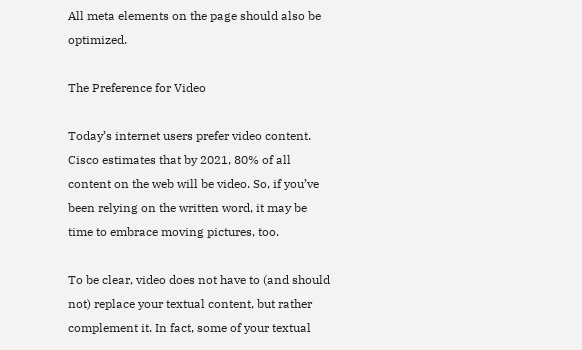All meta elements on the page should also be optimized.

The Preference for Video

Today’s internet users prefer video content. Cisco estimates that by 2021, 80% of all content on the web will be video. So, if you’ve been relying on the written word, it may be time to embrace moving pictures, too.

To be clear, video does not have to (and should not) replace your textual content, but rather complement it. In fact, some of your textual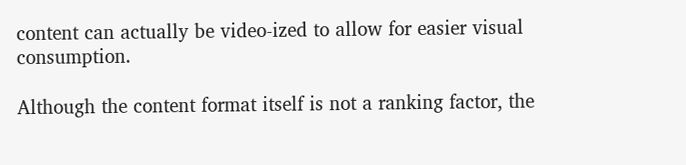content can actually be video-ized to allow for easier visual consumption.

Although the content format itself is not a ranking factor, the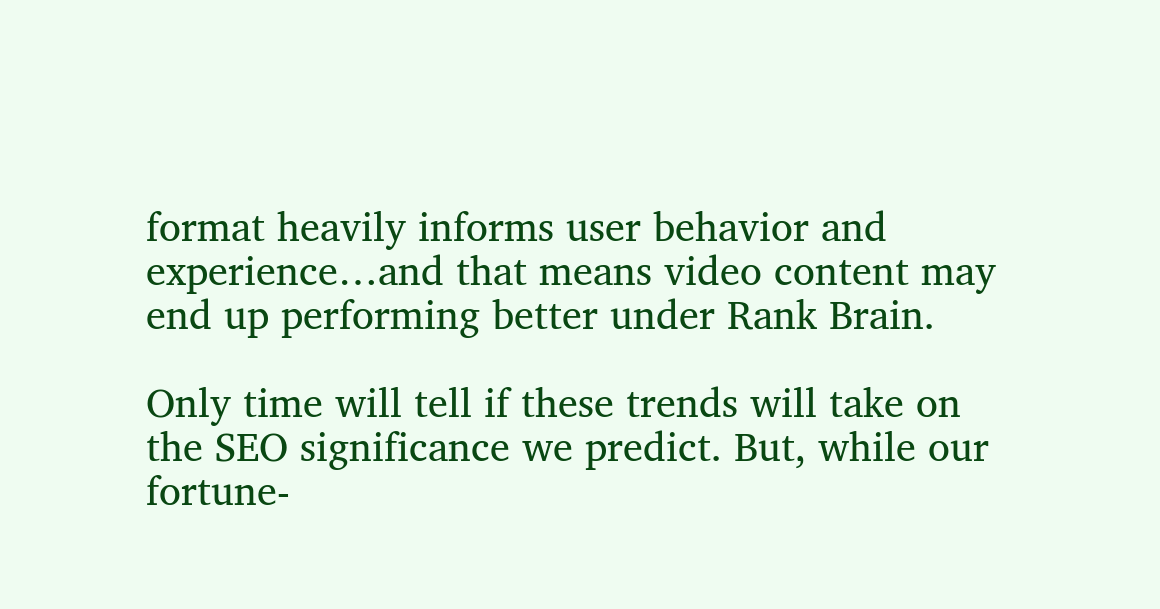format heavily informs user behavior and experience…and that means video content may end up performing better under Rank Brain.

Only time will tell if these trends will take on the SEO significance we predict. But, while our fortune-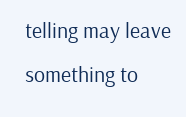telling may leave something to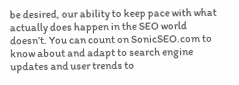be desired, our ability to keep pace with what actually does happen in the SEO world doesn’t. You can count on SonicSEO.com to know about and adapt to search engine updates and user trends to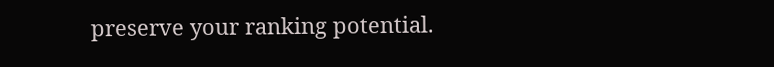preserve your ranking potential.